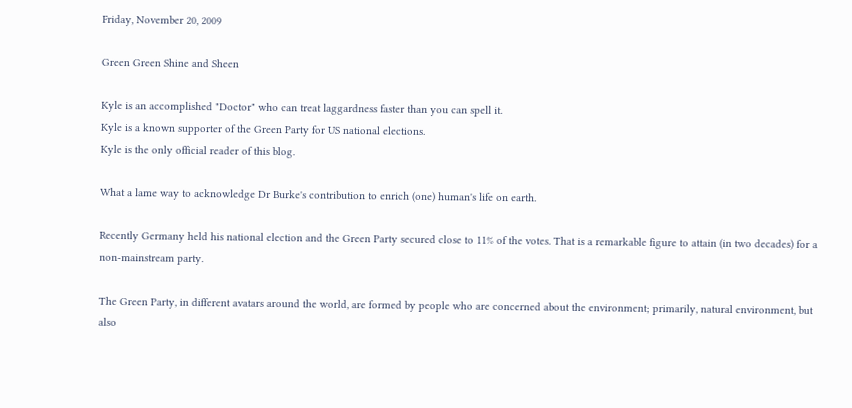Friday, November 20, 2009

Green Green Shine and Sheen

Kyle is an accomplished "Doctor" who can treat laggardness faster than you can spell it.
Kyle is a known supporter of the Green Party for US national elections.
Kyle is the only official reader of this blog.

What a lame way to acknowledge Dr Burke's contribution to enrich (one) human's life on earth.

Recently Germany held his national election and the Green Party secured close to 11% of the votes. That is a remarkable figure to attain (in two decades) for a non-mainstream party.

The Green Party, in different avatars around the world, are formed by people who are concerned about the environment; primarily, natural environment, but also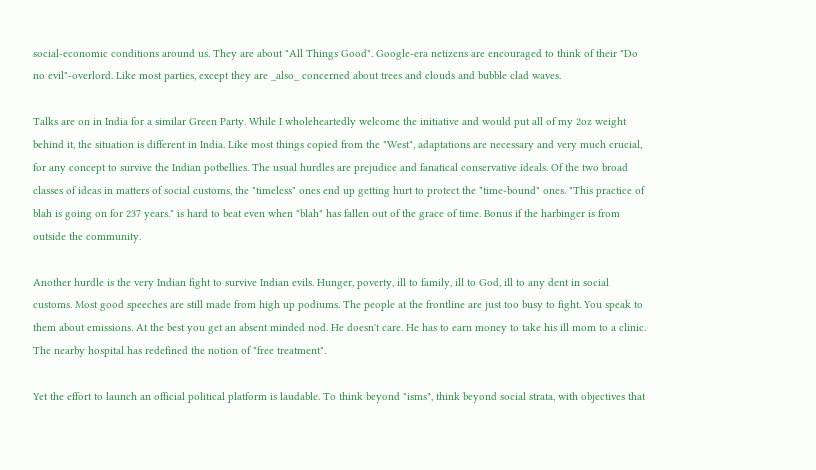social-economic conditions around us. They are about "All Things Good". Google-era netizens are encouraged to think of their "Do no evil"-overlord. Like most parties, except they are _also_ concerned about trees and clouds and bubble clad waves.

Talks are on in India for a similar Green Party. While I wholeheartedly welcome the initiative and would put all of my 2oz weight behind it, the situation is different in India. Like most things copied from the "West", adaptations are necessary and very much crucial, for any concept to survive the Indian potbellies. The usual hurdles are prejudice and fanatical conservative ideals. Of the two broad classes of ideas in matters of social customs, the "timeless" ones end up getting hurt to protect the "time-bound" ones. "This practice of blah is going on for 237 years." is hard to beat even when "blah" has fallen out of the grace of time. Bonus if the harbinger is from outside the community.

Another hurdle is the very Indian fight to survive Indian evils. Hunger, poverty, ill to family, ill to God, ill to any dent in social customs. Most good speeches are still made from high up podiums. The people at the frontline are just too busy to fight. You speak to them about emissions. At the best you get an absent minded nod. He doesn't care. He has to earn money to take his ill mom to a clinic. The nearby hospital has redefined the notion of "free treatment".

Yet the effort to launch an official political platform is laudable. To think beyond "isms", think beyond social strata, with objectives that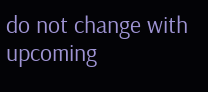do not change with upcoming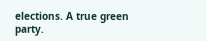elections. A true green party.